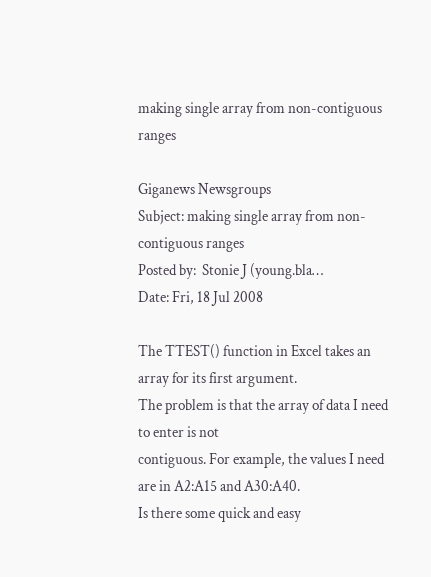making single array from non-contiguous ranges

Giganews Newsgroups
Subject: making single array from non-contiguous ranges
Posted by:  Stonie J (young.bla…
Date: Fri, 18 Jul 2008

The TTEST() function in Excel takes an array for its first argument.
The problem is that the array of data I need to enter is not
contiguous. For example, the values I need are in A2:A15 and A30:A40.
Is there some quick and easy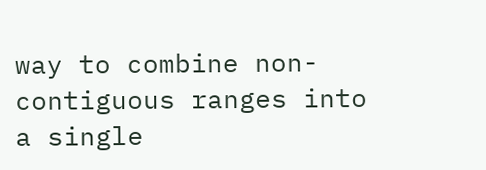way to combine non-contiguous ranges into
a single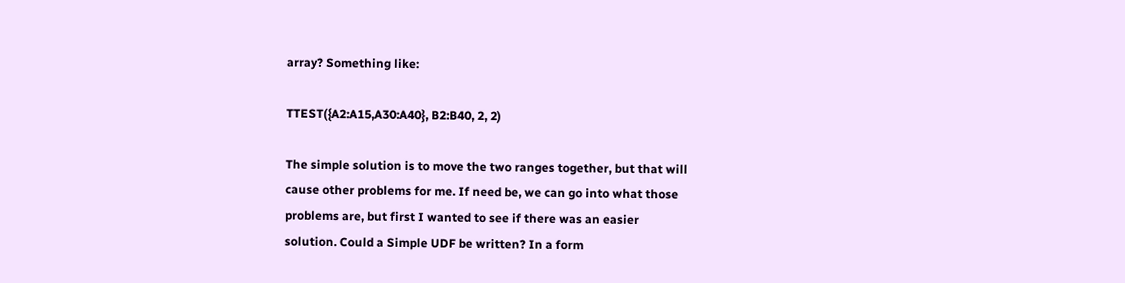array? Something like:

TTEST({A2:A15,A30:A40}, B2:B40, 2, 2)

The simple solution is to move the two ranges together, but that will
cause other problems for me. If need be, we can go into what those
problems are, but first I wanted to see if there was an easier
solution. Could a Simple UDF be written? In a form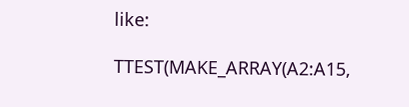like:

TTEST(MAKE_ARRAY(A2:A15,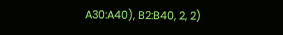A30:A40), B2:B40, 2, 2)